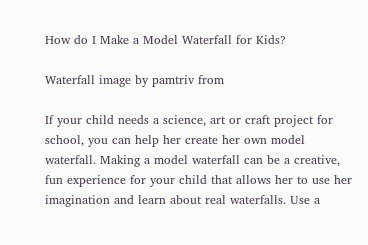How do I Make a Model Waterfall for Kids?

Waterfall image by pamtriv from

If your child needs a science, art or craft project for school, you can help her create her own model waterfall. Making a model waterfall can be a creative, fun experience for your child that allows her to use her imagination and learn about real waterfalls. Use a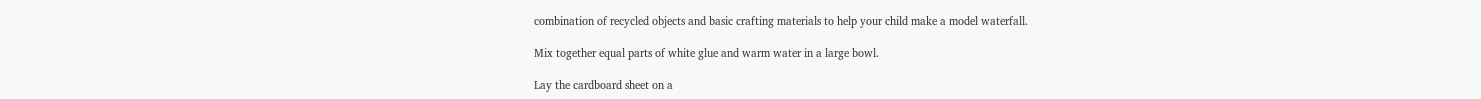combination of recycled objects and basic crafting materials to help your child make a model waterfall.

Mix together equal parts of white glue and warm water in a large bowl.

Lay the cardboard sheet on a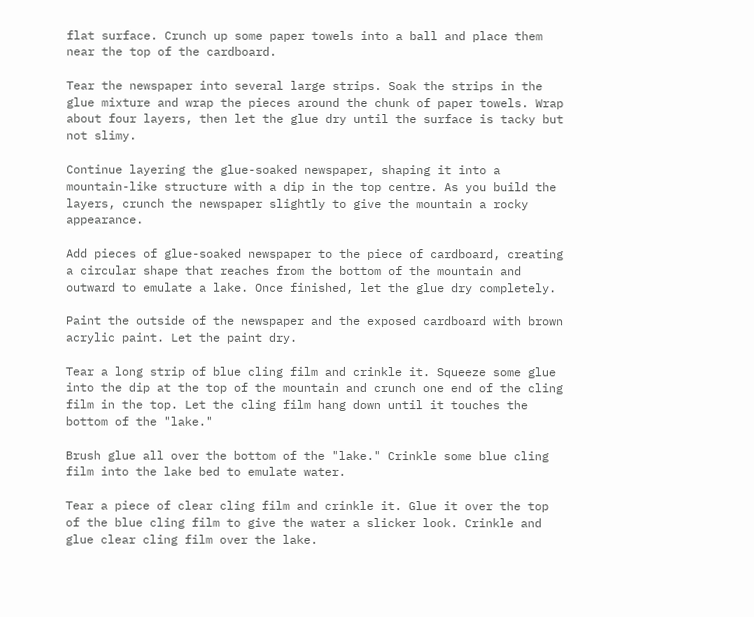flat surface. Crunch up some paper towels into a ball and place them near the top of the cardboard.

Tear the newspaper into several large strips. Soak the strips in the glue mixture and wrap the pieces around the chunk of paper towels. Wrap about four layers, then let the glue dry until the surface is tacky but not slimy.

Continue layering the glue-soaked newspaper, shaping it into a mountain-like structure with a dip in the top centre. As you build the layers, crunch the newspaper slightly to give the mountain a rocky appearance.

Add pieces of glue-soaked newspaper to the piece of cardboard, creating a circular shape that reaches from the bottom of the mountain and outward to emulate a lake. Once finished, let the glue dry completely.

Paint the outside of the newspaper and the exposed cardboard with brown acrylic paint. Let the paint dry.

Tear a long strip of blue cling film and crinkle it. Squeeze some glue into the dip at the top of the mountain and crunch one end of the cling film in the top. Let the cling film hang down until it touches the bottom of the "lake."

Brush glue all over the bottom of the "lake." Crinkle some blue cling film into the lake bed to emulate water.

Tear a piece of clear cling film and crinkle it. Glue it over the top of the blue cling film to give the water a slicker look. Crinkle and glue clear cling film over the lake.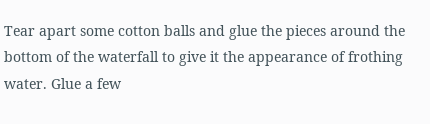Tear apart some cotton balls and glue the pieces around the bottom of the waterfall to give it the appearance of frothing water. Glue a few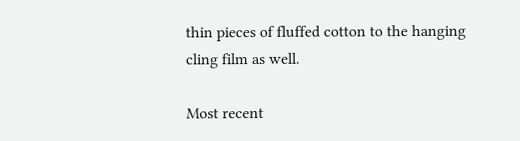thin pieces of fluffed cotton to the hanging cling film as well.

Most recent